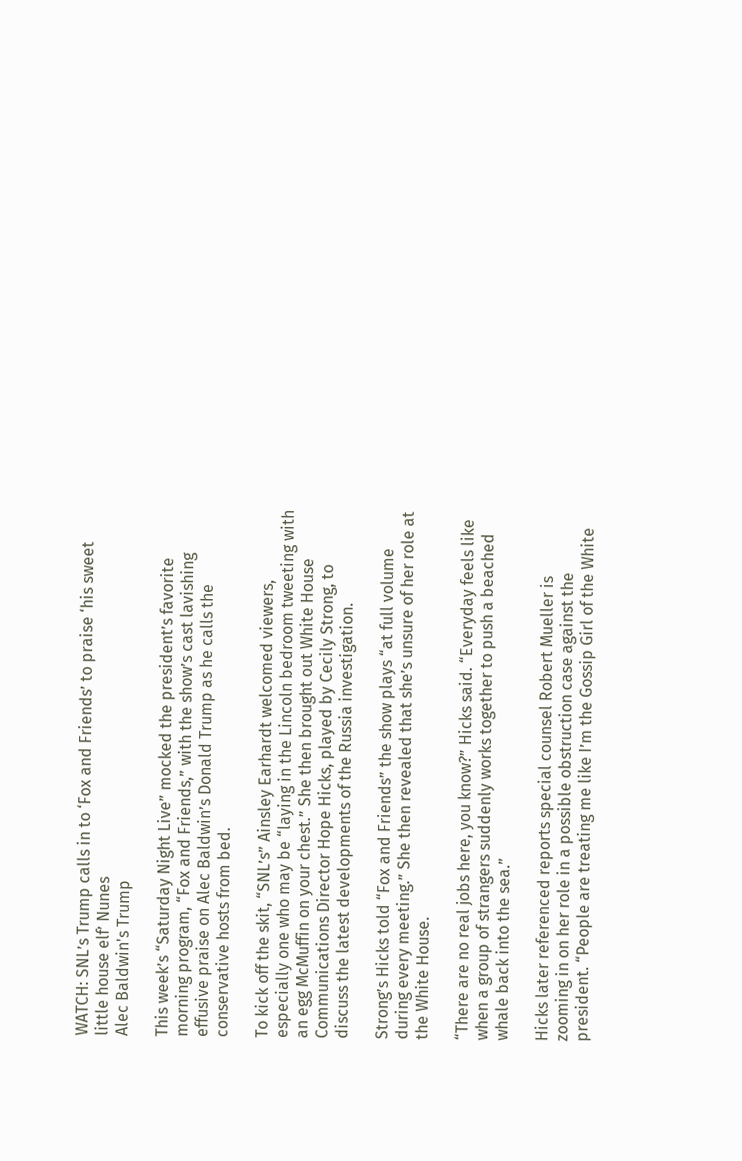WATCH: SNL’s Trump calls in to ‘Fox and Friends’ to praise ‘his sweet little house elf’ Nunes
Alec Baldwin's Trump

This week’s “Saturday Night Live” mocked the president’s favorite morning program, “Fox and Friends,” with the show’s cast lavishing effusive praise on Alec Baldwin’s Donald Trump as he calls the conservative hosts from bed.

To kick off the skit, “SNL’s” Ainsley Earhardt welcomed viewers, especially one who may be “laying in the Lincoln bedroom tweeting with an egg McMuffin on your chest.” She then brought out White House Communications Director Hope Hicks, played by Cecily Strong, to discuss the latest developments of the Russia investigation.

Strong’s Hicks told “Fox and Friends” the show plays “at full volume during every meeting.” She then revealed that she’s unsure of her role at the White House.

“There are no real jobs here, you know?” Hicks said. “Everyday feels like when a group of strangers suddenly works together to push a beached whale back into the sea.”

Hicks later referenced reports special counsel Robert Mueller is zooming in on her role in a possible obstruction case against the president. “People are treating me like I’m the Gossip Girl of the White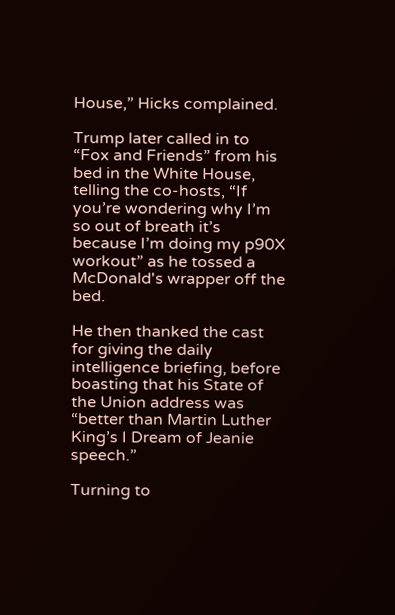House,” Hicks complained.

Trump later called in to “Fox and Friends” from his bed in the White House, telling the co-hosts, “If you’re wondering why I’m so out of breath it’s because I’m doing my p90X workout” as he tossed a McDonald's wrapper off the bed.

He then thanked the cast for giving the daily intelligence briefing, before boasting that his State of the Union address was “better than Martin Luther King’s I Dream of Jeanie speech.”

Turning to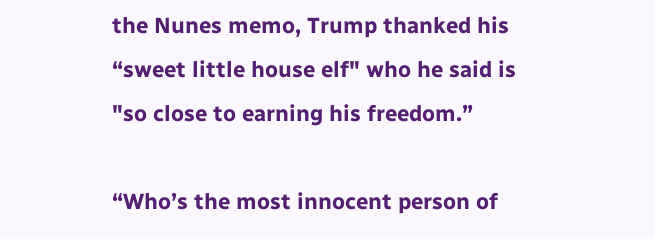the Nunes memo, Trump thanked his “sweet little house elf" who he said is "so close to earning his freedom.”

“Who’s the most innocent person of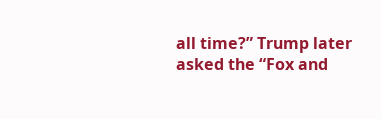all time?” Trump later asked the “Fox and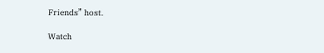Friends” host.

Watch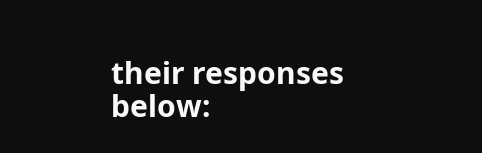their responses below: